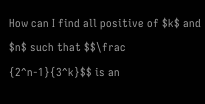How can I find all positive of $k$ and $n$ such that $$\frac {2^n-1}{3^k}$$ is an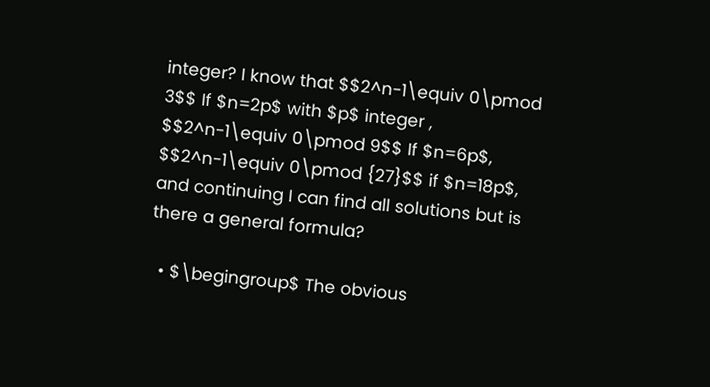integer? I know that $$2^n-1\equiv 0\pmod 3$$ If $n=2p$ with $p$ integer , $$2^n-1\equiv 0\pmod 9$$ If $n=6p$, $$2^n-1\equiv 0\pmod {27}$$ if $n=18p$, and continuing I can find all solutions but is there a general formula?

  • $\begingroup$ The obvious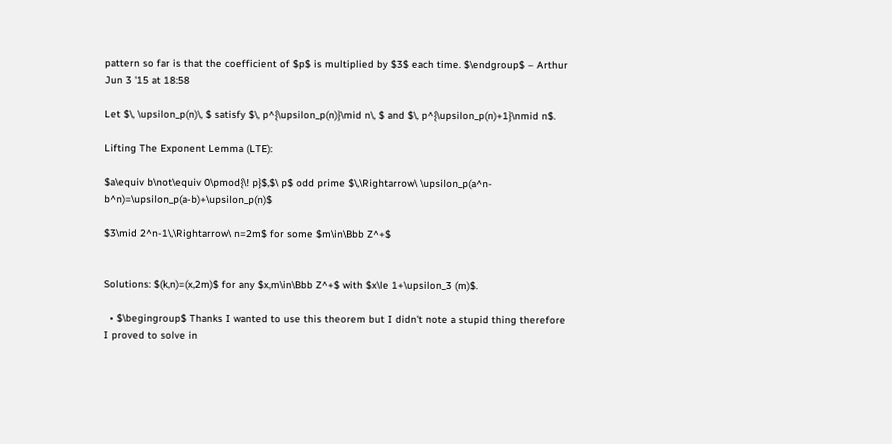pattern so far is that the coefficient of $p$ is multiplied by $3$ each time. $\endgroup$ – Arthur Jun 3 '15 at 18:58

Let $\, \upsilon_p(n)\, $ satisfy $\, p^{\upsilon_p(n)}\mid n\, $ and $\, p^{\upsilon_p(n)+1}\nmid n$.

Lifting The Exponent Lemma (LTE):

$a\equiv b\not\equiv 0\pmod{\! p}$,$\ p$ odd prime $\,\Rightarrow\ \upsilon_p(a^n-b^n)=\upsilon_p(a-b)+\upsilon_p(n)$

$3\mid 2^n-1\,\Rightarrow\ n=2m$ for some $m\in\Bbb Z^+$


Solutions: $(k,n)=(x,2m)$ for any $x,m\in\Bbb Z^+$ with $x\le 1+\upsilon_3 (m)$.

  • $\begingroup$ Thanks I wanted to use this theorem but I didn't note a stupid thing therefore I proved to solve in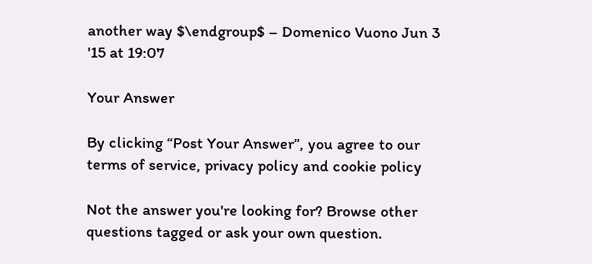another way $\endgroup$ – Domenico Vuono Jun 3 '15 at 19:07

Your Answer

By clicking “Post Your Answer”, you agree to our terms of service, privacy policy and cookie policy

Not the answer you're looking for? Browse other questions tagged or ask your own question.